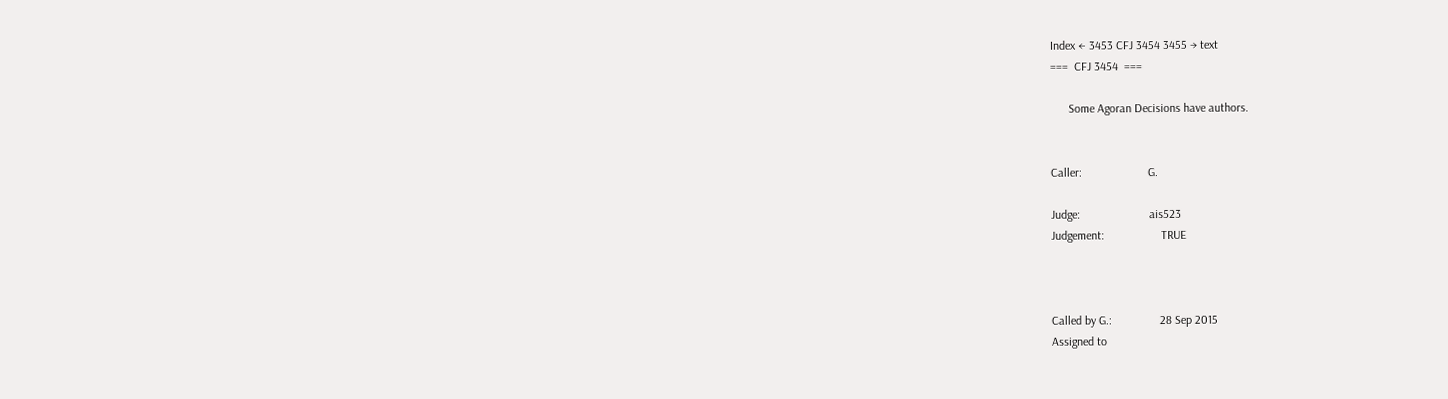Index ← 3453 CFJ 3454 3455 → text
===  CFJ 3454  ===

      Some Agoran Decisions have authors.


Caller:                      G.

Judge:                       ais523
Judgement:                   TRUE



Called by G.:                28 Sep 2015
Assigned to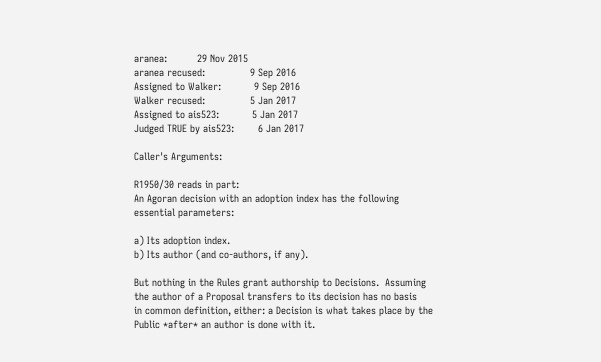aranea:          29 Nov 2015
aranea recused:               9 Sep 2016
Assigned to Walker:           9 Sep 2016
Walker recused:               5 Jan 2017
Assigned to ais523:           5 Jan 2017
Judged TRUE by ais523:        6 Jan 2017

Caller's Arguments:

R1950/30 reads in part:
An Agoran decision with an adoption index has the following
essential parameters:

a) Its adoption index.
b) Its author (and co-authors, if any).

But nothing in the Rules grant authorship to Decisions.  Assuming
the author of a Proposal transfers to its decision has no basis
in common definition, either: a Decision is what takes place by the
Public *after* an author is done with it.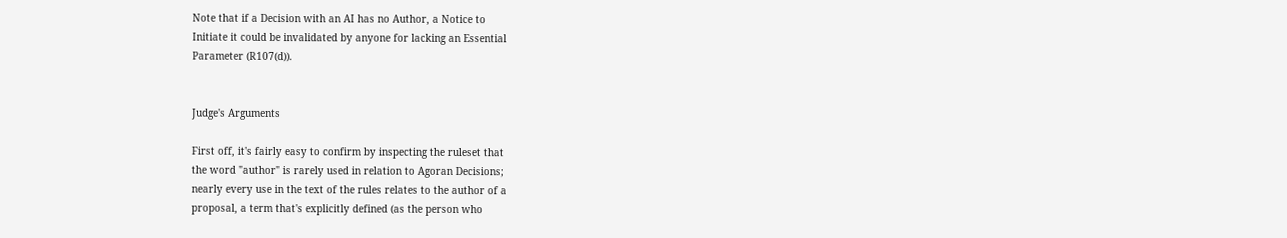Note that if a Decision with an AI has no Author, a Notice to
Initiate it could be invalidated by anyone for lacking an Essential
Parameter (R107(d)).


Judge's Arguments

First off, it's fairly easy to confirm by inspecting the ruleset that
the word "author" is rarely used in relation to Agoran Decisions;
nearly every use in the text of the rules relates to the author of a
proposal, a term that's explicitly defined (as the person who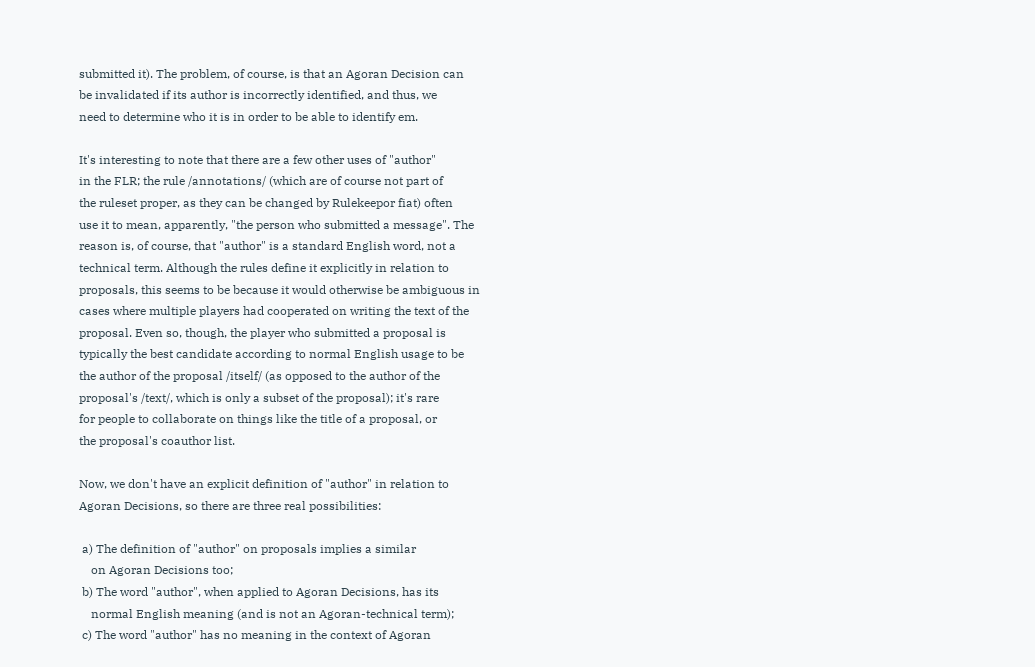submitted it). The problem, of course, is that an Agoran Decision can
be invalidated if its author is incorrectly identified, and thus, we
need to determine who it is in order to be able to identify em.

It's interesting to note that there are a few other uses of "author"
in the FLR; the rule /annotations/ (which are of course not part of
the ruleset proper, as they can be changed by Rulekeepor fiat) often
use it to mean, apparently, "the person who submitted a message". The
reason is, of course, that "author" is a standard English word, not a
technical term. Although the rules define it explicitly in relation to
proposals, this seems to be because it would otherwise be ambiguous in
cases where multiple players had cooperated on writing the text of the
proposal. Even so, though, the player who submitted a proposal is
typically the best candidate according to normal English usage to be
the author of the proposal /itself/ (as opposed to the author of the
proposal's /text/, which is only a subset of the proposal); it's rare
for people to collaborate on things like the title of a proposal, or
the proposal's coauthor list.

Now, we don't have an explicit definition of "author" in relation to
Agoran Decisions, so there are three real possibilities:

 a) The definition of "author" on proposals implies a similar
    on Agoran Decisions too;
 b) The word "author", when applied to Agoran Decisions, has its
    normal English meaning (and is not an Agoran-technical term);
 c) The word "author" has no meaning in the context of Agoran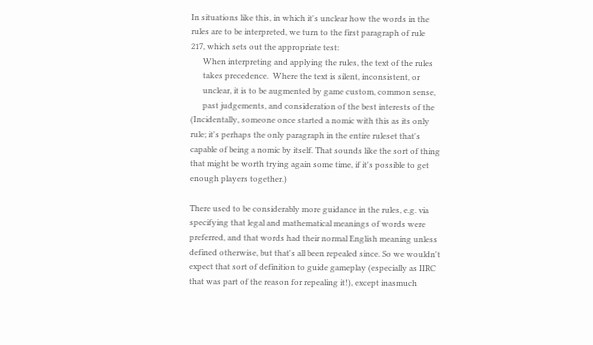In situations like this, in which it's unclear how the words in the
rules are to be interpreted, we turn to the first paragraph of rule
217, which sets out the appropriate test:
      When interpreting and applying the rules, the text of the rules
      takes precedence.  Where the text is silent, inconsistent, or
      unclear, it is to be augmented by game custom, common sense,
      past judgements, and consideration of the best interests of the
(Incidentally, someone once started a nomic with this as its only
rule; it's perhaps the only paragraph in the entire ruleset that's
capable of being a nomic by itself. That sounds like the sort of thing
that might be worth trying again some time, if it's possible to get
enough players together.)

There used to be considerably more guidance in the rules, e.g. via
specifying that legal and mathematical meanings of words were
preferred, and that words had their normal English meaning unless
defined otherwise, but that's all been repealed since. So we wouldn't
expect that sort of definition to guide gameplay (especially as IIRC
that was part of the reason for repealing it!), except inasmuch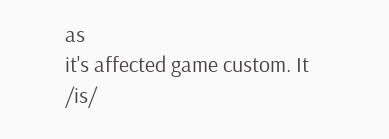as
it's affected game custom. It /is/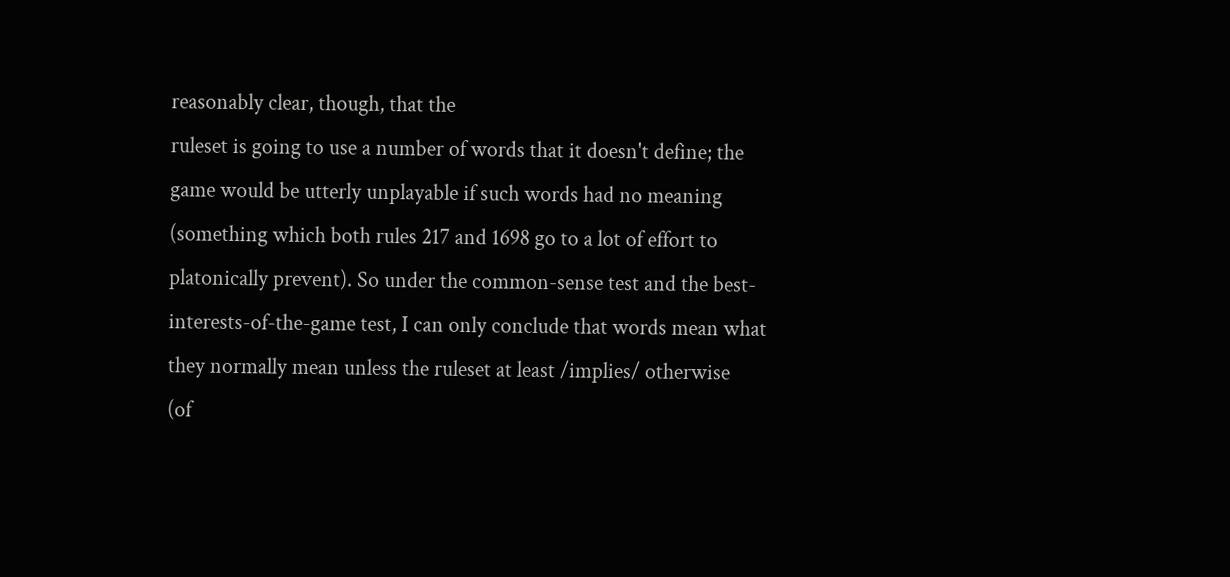reasonably clear, though, that the
ruleset is going to use a number of words that it doesn't define; the
game would be utterly unplayable if such words had no meaning
(something which both rules 217 and 1698 go to a lot of effort to
platonically prevent). So under the common-sense test and the best-
interests-of-the-game test, I can only conclude that words mean what
they normally mean unless the ruleset at least /implies/ otherwise
(of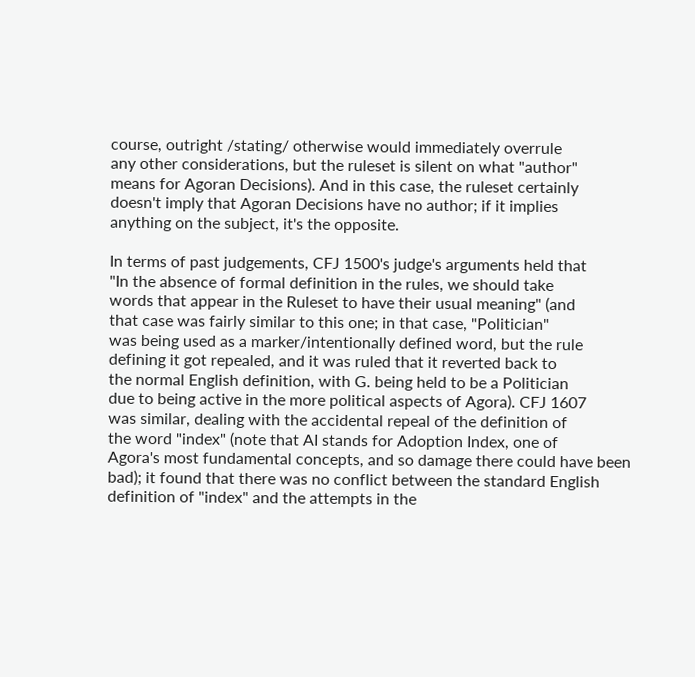course, outright /stating/ otherwise would immediately overrule
any other considerations, but the ruleset is silent on what "author"
means for Agoran Decisions). And in this case, the ruleset certainly
doesn't imply that Agoran Decisions have no author; if it implies
anything on the subject, it's the opposite.

In terms of past judgements, CFJ 1500's judge's arguments held that
"In the absence of formal definition in the rules, we should take
words that appear in the Ruleset to have their usual meaning" (and
that case was fairly similar to this one; in that case, "Politician"
was being used as a marker/intentionally defined word, but the rule
defining it got repealed, and it was ruled that it reverted back to
the normal English definition, with G. being held to be a Politician
due to being active in the more political aspects of Agora). CFJ 1607
was similar, dealing with the accidental repeal of the definition of
the word "index" (note that AI stands for Adoption Index, one of
Agora's most fundamental concepts, and so damage there could have been
bad); it found that there was no conflict between the standard English
definition of "index" and the attempts in the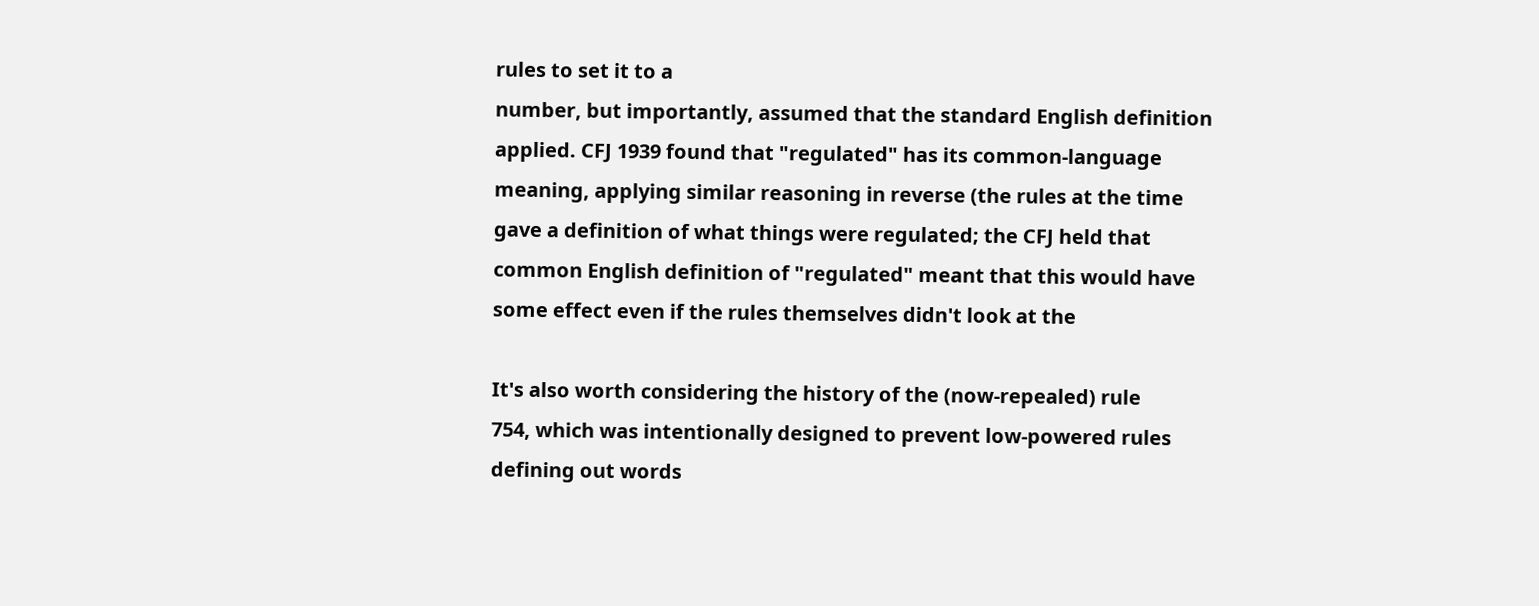rules to set it to a
number, but importantly, assumed that the standard English definition
applied. CFJ 1939 found that "regulated" has its common-language
meaning, applying similar reasoning in reverse (the rules at the time
gave a definition of what things were regulated; the CFJ held that
common English definition of "regulated" meant that this would have
some effect even if the rules themselves didn't look at the

It's also worth considering the history of the (now-repealed) rule
754, which was intentionally designed to prevent low-powered rules
defining out words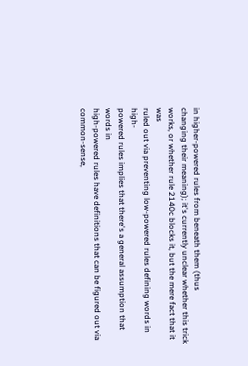in higher-powered rules from beneath them (thus
changing their meaning); it's currently unclear whether this trick
works, or whether rule 2140c blocks it, but the mere fact that it was
ruled out via preventing low-powered rules defining words in high-
powered rules implies that there's a general assumption that words in
high-powered rules have definitions that can be figured out via
common-sense,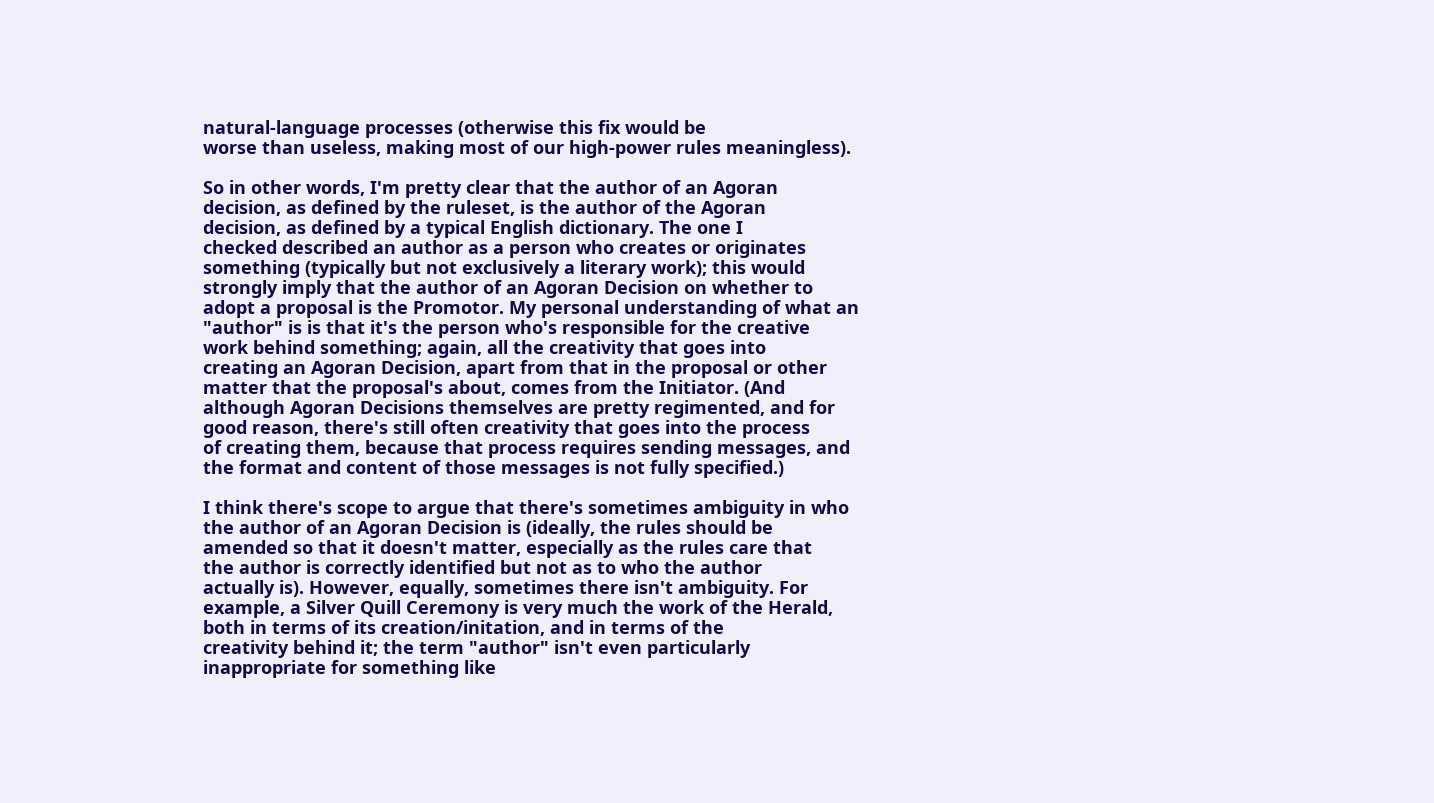natural-language processes (otherwise this fix would be
worse than useless, making most of our high-power rules meaningless).

So in other words, I'm pretty clear that the author of an Agoran
decision, as defined by the ruleset, is the author of the Agoran
decision, as defined by a typical English dictionary. The one I
checked described an author as a person who creates or originates
something (typically but not exclusively a literary work); this would
strongly imply that the author of an Agoran Decision on whether to
adopt a proposal is the Promotor. My personal understanding of what an
"author" is is that it's the person who's responsible for the creative
work behind something; again, all the creativity that goes into
creating an Agoran Decision, apart from that in the proposal or other
matter that the proposal's about, comes from the Initiator. (And
although Agoran Decisions themselves are pretty regimented, and for
good reason, there's still often creativity that goes into the process
of creating them, because that process requires sending messages, and
the format and content of those messages is not fully specified.)

I think there's scope to argue that there's sometimes ambiguity in who
the author of an Agoran Decision is (ideally, the rules should be
amended so that it doesn't matter, especially as the rules care that
the author is correctly identified but not as to who the author
actually is). However, equally, sometimes there isn't ambiguity. For
example, a Silver Quill Ceremony is very much the work of the Herald,
both in terms of its creation/initation, and in terms of the
creativity behind it; the term "author" isn't even particularly
inappropriate for something like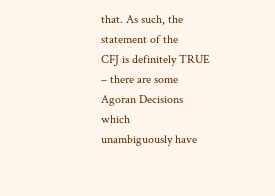that. As such, the statement of the
CFJ is definitely TRUE – there are some Agoran Decisions which
unambiguously have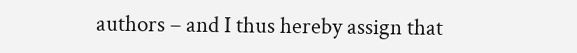authors – and I thus hereby assign that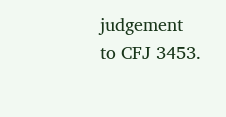judgement
to CFJ 3453.